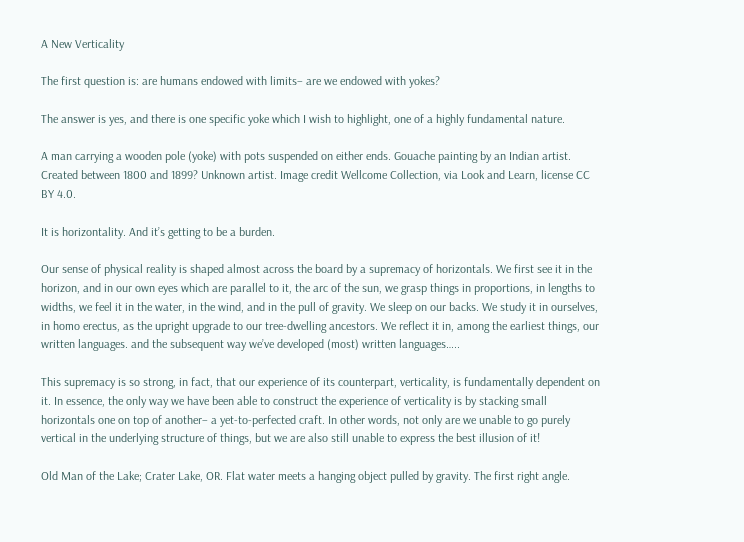A New Verticality

The first question is: are humans endowed with limits– are we endowed with yokes?

The answer is yes, and there is one specific yoke which I wish to highlight, one of a highly fundamental nature.

A man carrying a wooden pole (yoke) with pots suspended on either ends. Gouache painting by an Indian artist. Created between 1800 and 1899? Unknown artist. Image credit Wellcome Collection, via Look and Learn, license CC BY 4.0.

It is horizontality. And it’s getting to be a burden.

Our sense of physical reality is shaped almost across the board by a supremacy of horizontals. We first see it in the horizon, and in our own eyes which are parallel to it, the arc of the sun, we grasp things in proportions, in lengths to widths, we feel it in the water, in the wind, and in the pull of gravity. We sleep on our backs. We study it in ourselves, in homo erectus, as the upright upgrade to our tree-dwelling ancestors. We reflect it in, among the earliest things, our written languages. and the subsequent way we’ve developed (most) written languages…..

This supremacy is so strong, in fact, that our experience of its counterpart, verticality, is fundamentally dependent on it. In essence, the only way we have been able to construct the experience of verticality is by stacking small horizontals one on top of another– a yet-to-perfected craft. In other words, not only are we unable to go purely vertical in the underlying structure of things, but we are also still unable to express the best illusion of it!

Old Man of the Lake; Crater Lake, OR. Flat water meets a hanging object pulled by gravity. The first right angle.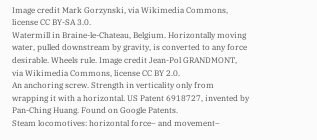Image credit Mark Gorzynski, via Wikimedia Commons, license CC BY-SA 3.0.
Watermill in Braine-le-Chateau, Belgium. Horizontally moving water, pulled downstream by gravity, is converted to any force desirable. Wheels rule. Image credit Jean-Pol GRANDMONT, via Wikimedia Commons, license CC BY 2.0.
An anchoring screw. Strength in verticality only from wrapping it with a horizontal. US Patent 6918727, invented by Pan-Ching Huang. Found on Google Patents.
Steam locomotives: horizontal force– and movement–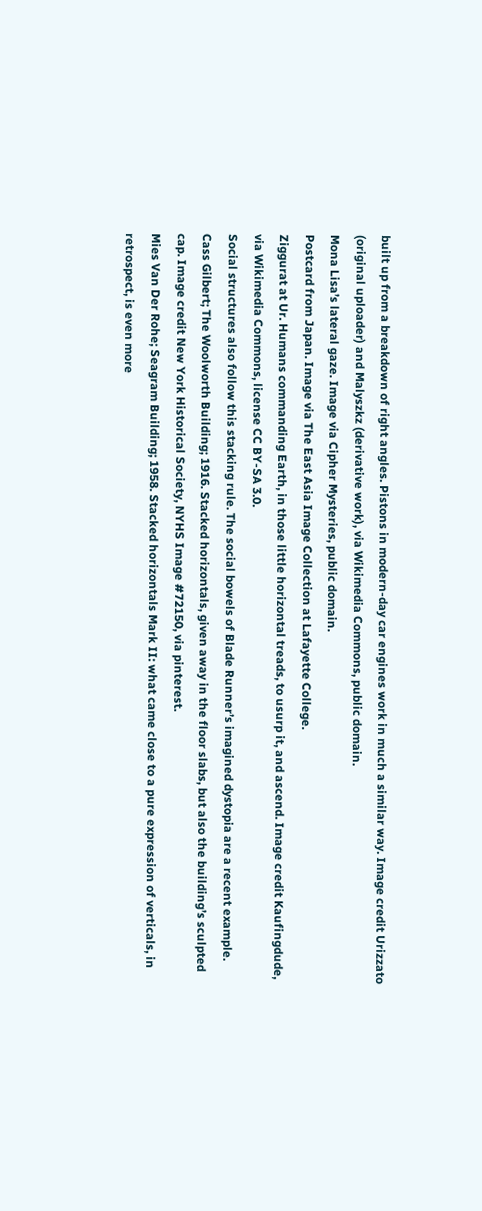built up from a breakdown of right angles. Pistons in modern-day car engines work in much a similar way. Image credit Urizzato (original uploader) and Malyszkz (derivative work), via Wikimedia Commons, public domain.
Mona Lisa’s lateral gaze. Image via Cipher Mysteries, public domain.
Postcard from Japan. Image via The East Asia Image Collection at Lafayette College.
Ziggurat at Ur. Humans commanding Earth, in those little horizontal treads, to usurp it, and ascend. Image credit Kaufingdude, via Wikimedia Commons, license CC BY-SA 3.0.
Social structures also follow this stacking rule. The social bowels of Blade Runner’s imagined dystopia are a recent example.
Cass Gilbert; The Woolworth Building; 1916. Stacked horizontals, given away in the floor slabs, but also the building’s sculpted cap. Image credit New York Historical Society, NYHS Image #72150, via pinterest.
Mies Van Der Rohe; Seagram Building; 1958. Stacked horizontals Mark II: what came close to a pure expression of verticals, in retrospect, is even more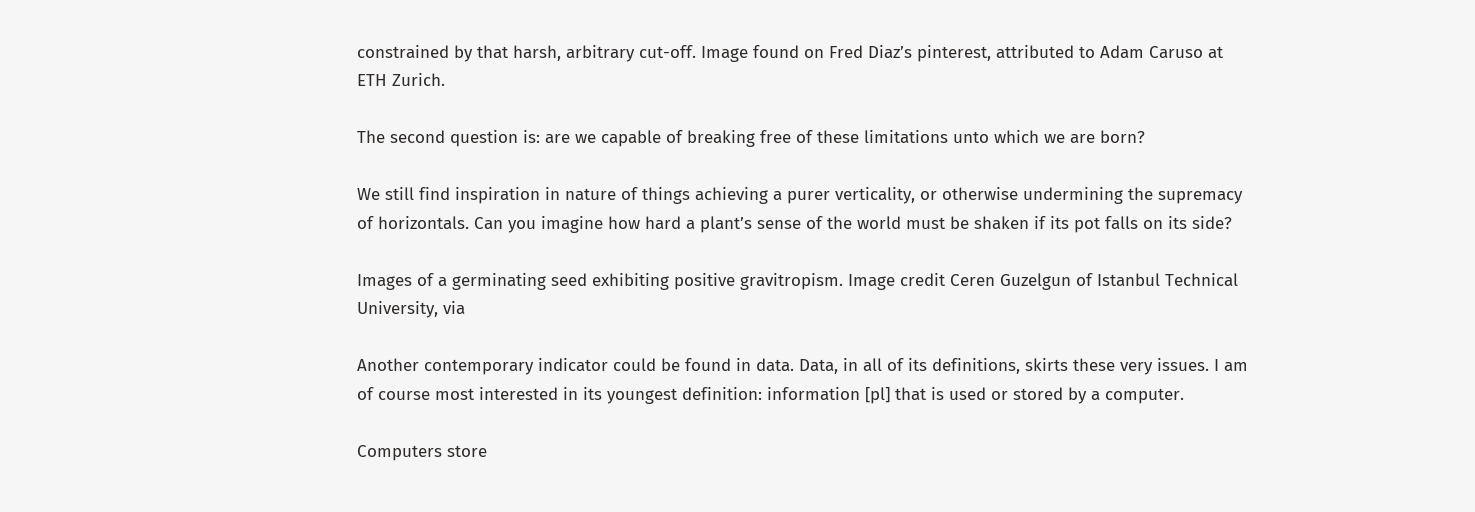constrained by that harsh, arbitrary cut-off. Image found on Fred Diaz’s pinterest, attributed to Adam Caruso at ETH Zurich.

The second question is: are we capable of breaking free of these limitations unto which we are born?

We still find inspiration in nature of things achieving a purer verticality, or otherwise undermining the supremacy of horizontals. Can you imagine how hard a plant’s sense of the world must be shaken if its pot falls on its side?

Images of a germinating seed exhibiting positive gravitropism. Image credit Ceren Guzelgun of Istanbul Technical University, via

Another contemporary indicator could be found in data. Data, in all of its definitions, skirts these very issues. I am of course most interested in its youngest definition: information [pl] that is used or stored by a computer.

Computers store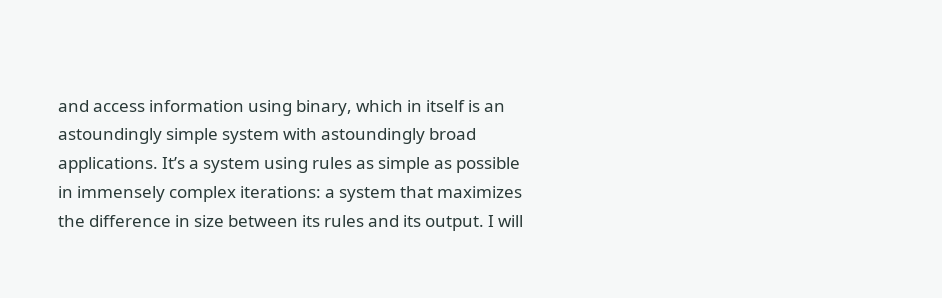and access information using binary, which in itself is an astoundingly simple system with astoundingly broad applications. It’s a system using rules as simple as possible in immensely complex iterations: a system that maximizes the difference in size between its rules and its output. I will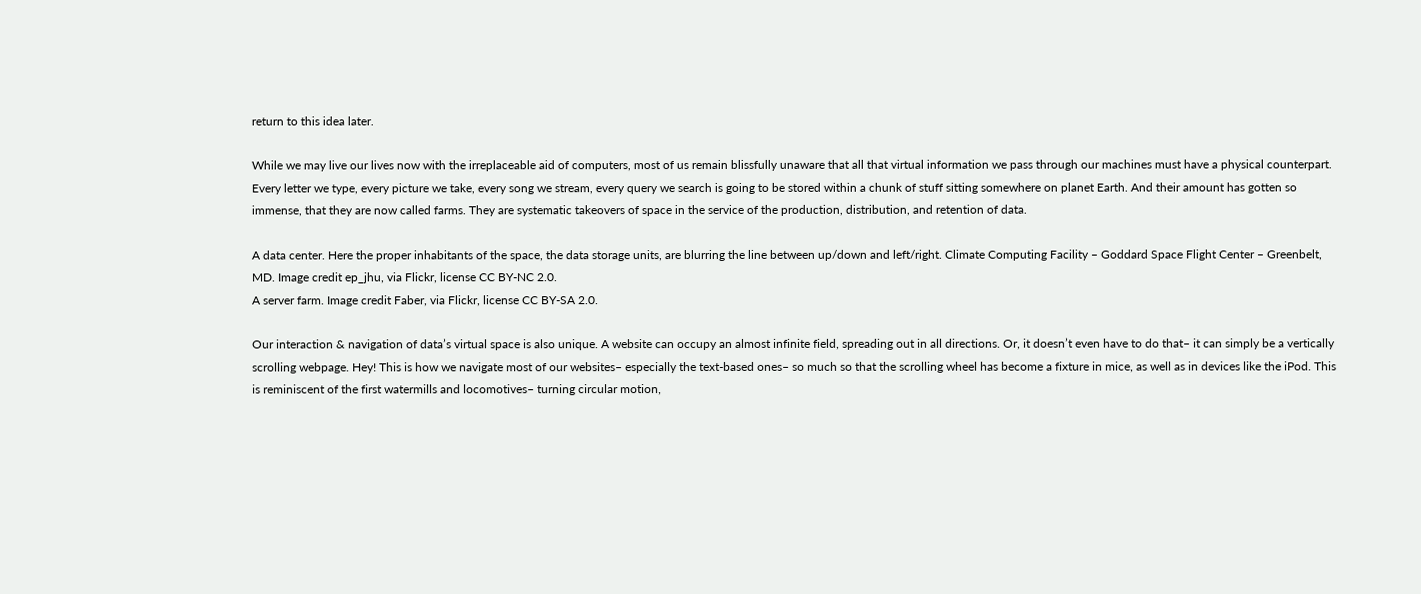return to this idea later.

While we may live our lives now with the irreplaceable aid of computers, most of us remain blissfully unaware that all that virtual information we pass through our machines must have a physical counterpart. Every letter we type, every picture we take, every song we stream, every query we search is going to be stored within a chunk of stuff sitting somewhere on planet Earth. And their amount has gotten so immense, that they are now called farms. They are systematic takeovers of space in the service of the production, distribution, and retention of data.

A data center. Here the proper inhabitants of the space, the data storage units, are blurring the line between up/down and left/right. Climate Computing Facility – Goddard Space Flight Center – Greenbelt, MD. Image credit ep_jhu, via Flickr, license CC BY-NC 2.0.
A server farm. Image credit Faber, via Flickr, license CC BY-SA 2.0.

Our interaction & navigation of data’s virtual space is also unique. A website can occupy an almost infinite field, spreading out in all directions. Or, it doesn’t even have to do that– it can simply be a vertically scrolling webpage. Hey! This is how we navigate most of our websites– especially the text-based ones– so much so that the scrolling wheel has become a fixture in mice, as well as in devices like the iPod. This is reminiscent of the first watermills and locomotives– turning circular motion,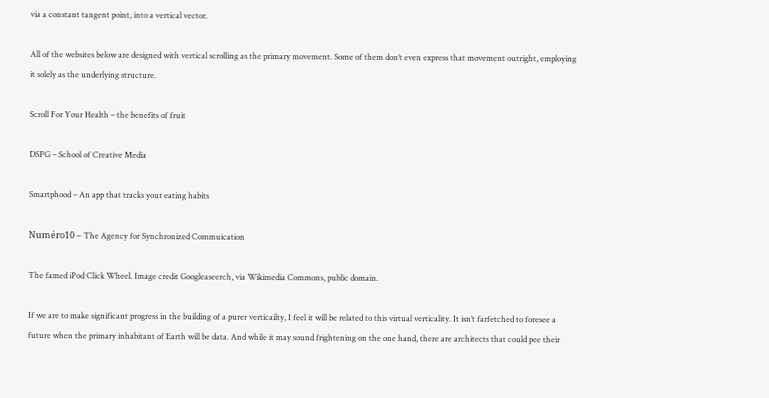via a constant tangent point, into a vertical vector.

All of the websites below are designed with vertical scrolling as the primary movement. Some of them don’t even express that movement outright, employing it solely as the underlying structure.

Scroll For Your Health – the benefits of fruit

DSPG – School of Creative Media

Smartphood – An app that tracks your eating habits

Numéro10 – The Agency for Synchronized Commuication

The famed iPod Click Wheel. Image credit Googleaseerch, via Wikimedia Commons, public domain.

If we are to make significant progress in the building of a purer verticailty, I feel it will be related to this virtual verticality. It isn’t farfetched to foresee a future when the primary inhabitant of Earth will be data. And while it may sound frightening on the one hand, there are architects that could pee their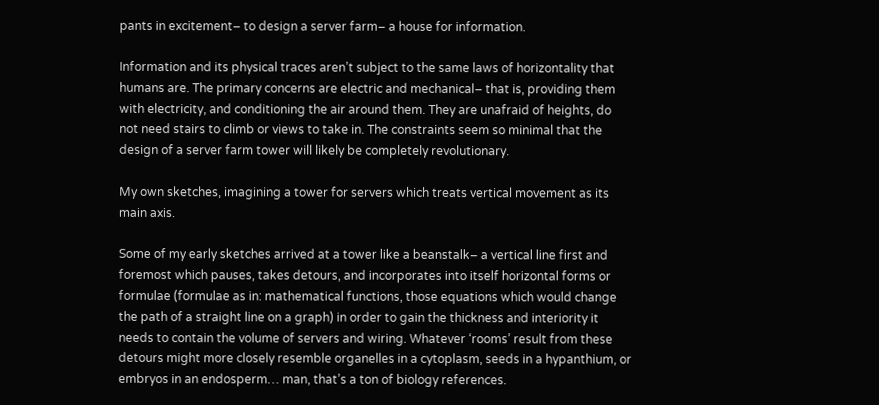pants in excitement– to design a server farm– a house for information.

Information and its physical traces aren’t subject to the same laws of horizontality that humans are. The primary concerns are electric and mechanical– that is, providing them with electricity, and conditioning the air around them. They are unafraid of heights, do not need stairs to climb or views to take in. The constraints seem so minimal that the design of a server farm tower will likely be completely revolutionary.

My own sketches, imagining a tower for servers which treats vertical movement as its main axis.

Some of my early sketches arrived at a tower like a beanstalk– a vertical line first and foremost which pauses, takes detours, and incorporates into itself horizontal forms or formulae (formulae as in: mathematical functions, those equations which would change the path of a straight line on a graph) in order to gain the thickness and interiority it needs to contain the volume of servers and wiring. Whatever ‘rooms’ result from these detours might more closely resemble organelles in a cytoplasm, seeds in a hypanthium, or embryos in an endosperm… man, that’s a ton of biology references.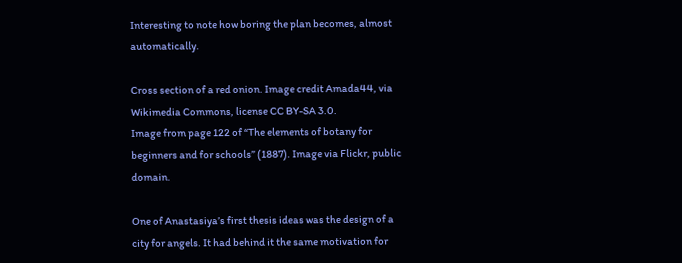Interesting to note how boring the plan becomes, almost automatically.

Cross section of a red onion. Image credit Amada44, via Wikimedia Commons, license CC BY-SA 3.0.
Image from page 122 of “The elements of botany for beginners and for schools” (1887). Image via Flickr, public domain.

One of Anastasiya’s first thesis ideas was the design of a city for angels. It had behind it the same motivation for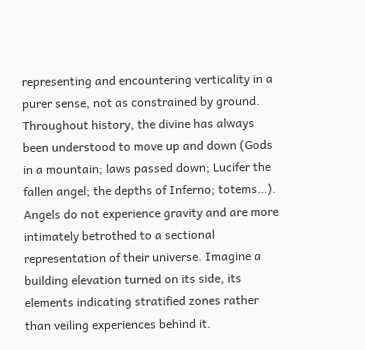representing and encountering verticality in a purer sense, not as constrained by ground. Throughout history, the divine has always been understood to move up and down (Gods in a mountain; laws passed down; Lucifer the fallen angel; the depths of Inferno; totems…). Angels do not experience gravity and are more intimately betrothed to a sectional representation of their universe. Imagine a building elevation turned on its side, its elements indicating stratified zones rather than veiling experiences behind it.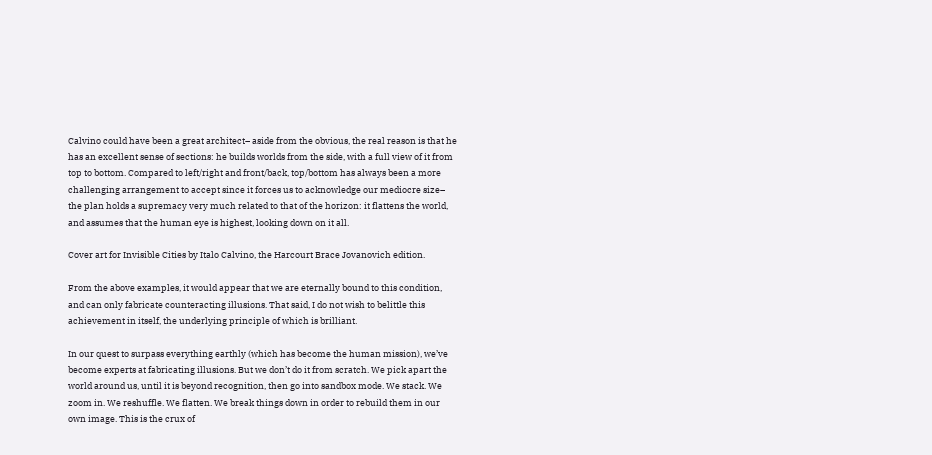Calvino could have been a great architect– aside from the obvious, the real reason is that he has an excellent sense of sections: he builds worlds from the side, with a full view of it from top to bottom. Compared to left/right and front/back, top/bottom has always been a more challenging arrangement to accept since it forces us to acknowledge our mediocre size– the plan holds a supremacy very much related to that of the horizon: it flattens the world, and assumes that the human eye is highest, looking down on it all.

Cover art for Invisible Cities by Italo Calvino, the Harcourt Brace Jovanovich edition.

From the above examples, it would appear that we are eternally bound to this condition, and can only fabricate counteracting illusions. That said, I do not wish to belittle this achievement in itself, the underlying principle of which is brilliant.

In our quest to surpass everything earthly (which has become the human mission), we’ve become experts at fabricating illusions. But we don’t do it from scratch. We pick apart the world around us, until it is beyond recognition, then go into sandbox mode. We stack. We zoom in. We reshuffle. We flatten. We break things down in order to rebuild them in our own image. This is the crux of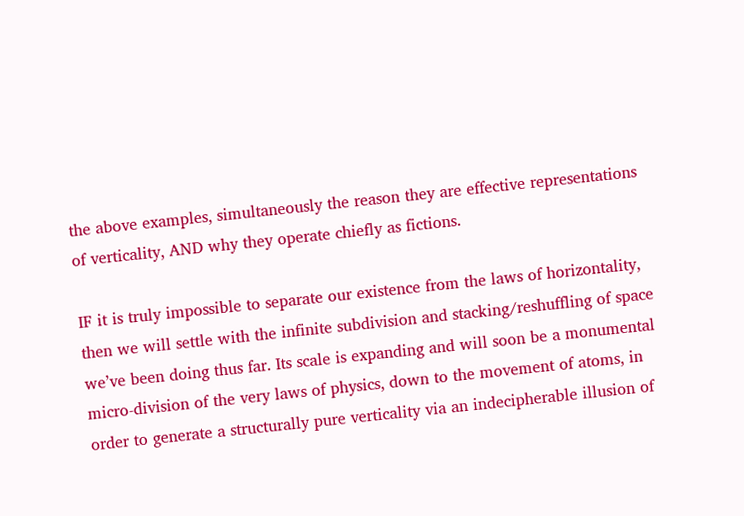the above examples, simultaneously the reason they are effective representations of verticality, AND why they operate chiefly as fictions.

IF it is truly impossible to separate our existence from the laws of horizontality, then we will settle with the infinite subdivision and stacking/reshuffling of space we’ve been doing thus far. Its scale is expanding and will soon be a monumental micro-division of the very laws of physics, down to the movement of atoms, in order to generate a structurally pure verticality via an indecipherable illusion of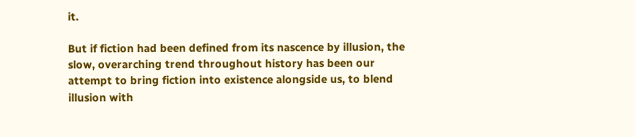it.

But if fiction had been defined from its nascence by illusion, the slow, overarching trend throughout history has been our attempt to bring fiction into existence alongside us, to blend illusion with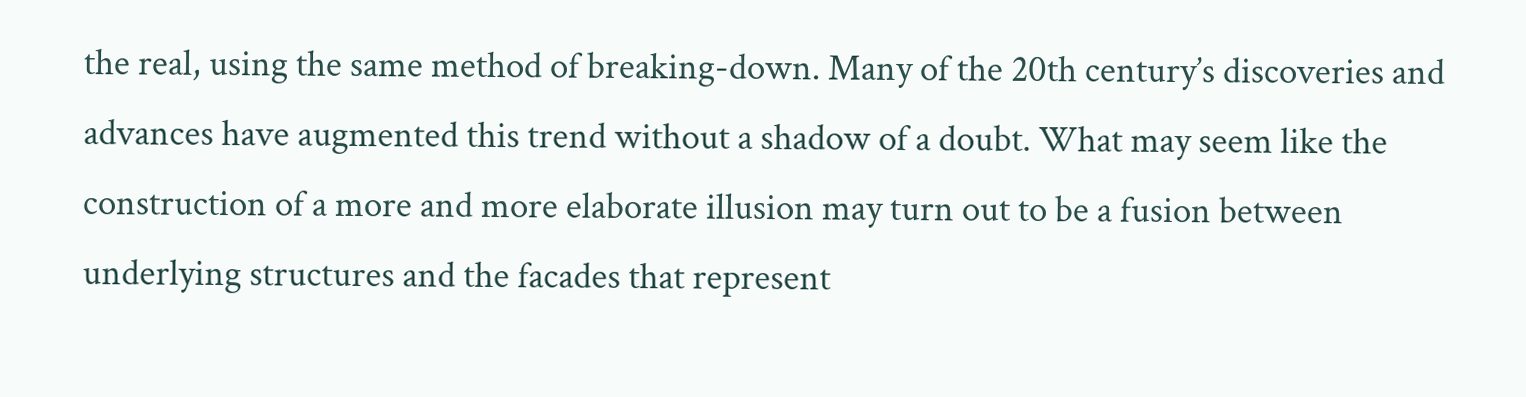the real, using the same method of breaking-down. Many of the 20th century’s discoveries and advances have augmented this trend without a shadow of a doubt. What may seem like the construction of a more and more elaborate illusion may turn out to be a fusion between underlying structures and the facades that represent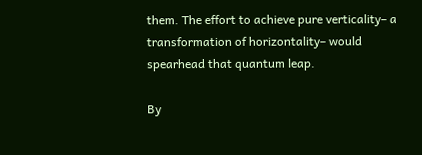them. The effort to achieve pure verticality– a transformation of horizontality– would spearhead that quantum leap.

By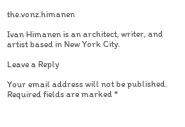the.vonz.himanen

Ivan Himanen is an architect, writer, and artist based in New York City.

Leave a Reply

Your email address will not be published. Required fields are marked *